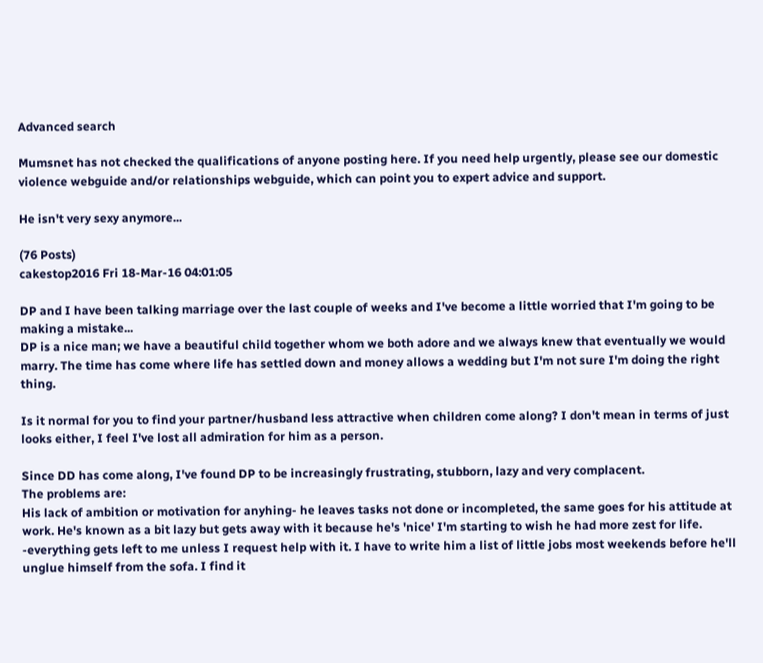Advanced search

Mumsnet has not checked the qualifications of anyone posting here. If you need help urgently, please see our domestic violence webguide and/or relationships webguide, which can point you to expert advice and support.

He isn't very sexy anymore...

(76 Posts)
cakestop2016 Fri 18-Mar-16 04:01:05

DP and I have been talking marriage over the last couple of weeks and I've become a little worried that I'm going to be making a mistake...
DP is a nice man; we have a beautiful child together whom we both adore and we always knew that eventually we would marry. The time has come where life has settled down and money allows a wedding but I'm not sure I'm doing the right thing.

Is it normal for you to find your partner/husband less attractive when children come along? I don't mean in terms of just looks either, I feel I've lost all admiration for him as a person.

Since DD has come along, I've found DP to be increasingly frustrating, stubborn, lazy and very complacent.
The problems are:
His lack of ambition or motivation for anyhing- he leaves tasks not done or incompleted, the same goes for his attitude at work. He's known as a bit lazy but gets away with it because he's 'nice' I'm starting to wish he had more zest for life.
-everything gets left to me unless I request help with it. I have to write him a list of little jobs most weekends before he'll unglue himself from the sofa. I find it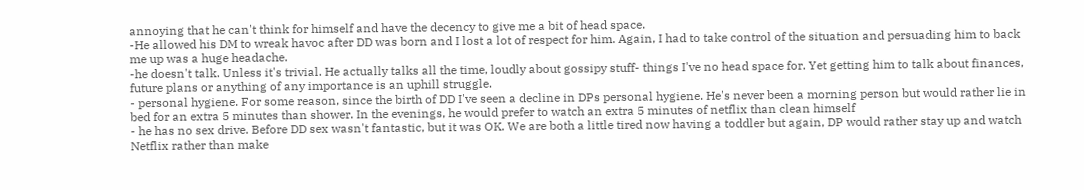annoying that he can't think for himself and have the decency to give me a bit of head space.
-He allowed his DM to wreak havoc after DD was born and I lost a lot of respect for him. Again, I had to take control of the situation and persuading him to back me up was a huge headache.
-he doesn't talk. Unless it's trivial. He actually talks all the time, loudly about gossipy stuff- things I've no head space for. Yet getting him to talk about finances, future plans or anything of any importance is an uphill struggle.
- personal hygiene. For some reason, since the birth of DD I've seen a decline in DPs personal hygiene. He's never been a morning person but would rather lie in bed for an extra 5 minutes than shower. In the evenings, he would prefer to watch an extra 5 minutes of netflix than clean himself
- he has no sex drive. Before DD sex wasn't fantastic, but it was OK. We are both a little tired now having a toddler but again, DP would rather stay up and watch Netflix rather than make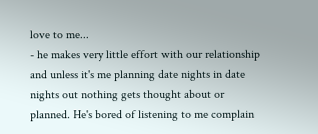love to me...
- he makes very little effort with our relationship and unless it's me planning date nights in date nights out nothing gets thought about or planned. He's bored of listening to me complain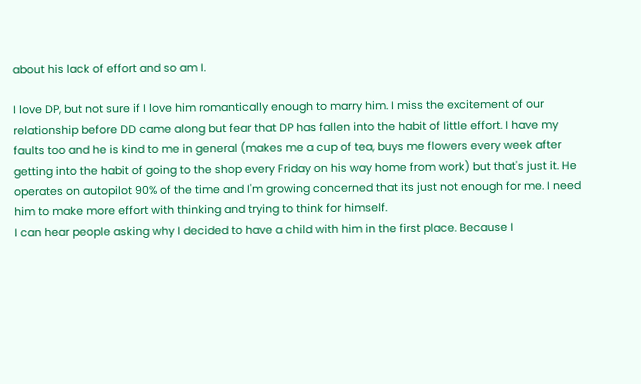about his lack of effort and so am I.

I love DP, but not sure if I love him romantically enough to marry him. I miss the excitement of our relationship before DD came along but fear that DP has fallen into the habit of little effort. I have my faults too and he is kind to me in general (makes me a cup of tea, buys me flowers every week after getting into the habit of going to the shop every Friday on his way home from work) but that's just it. He operates on autopilot 90% of the time and I'm growing concerned that its just not enough for me. I need him to make more effort with thinking and trying to think for himself.
I can hear people asking why I decided to have a child with him in the first place. Because I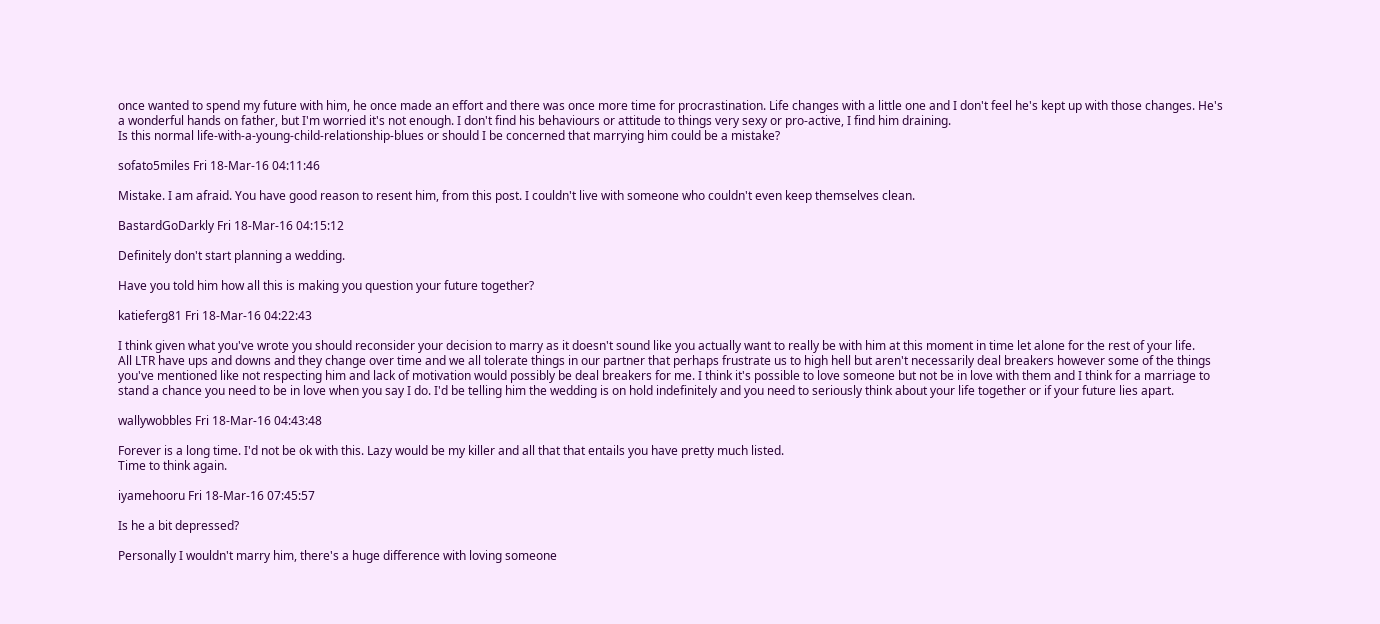once wanted to spend my future with him, he once made an effort and there was once more time for procrastination. Life changes with a little one and I don't feel he's kept up with those changes. He's a wonderful hands on father, but I'm worried it's not enough. I don't find his behaviours or attitude to things very sexy or pro-active, I find him draining.
Is this normal life-with-a-young-child-relationship-blues or should I be concerned that marrying him could be a mistake?

sofato5miles Fri 18-Mar-16 04:11:46

Mistake. I am afraid. You have good reason to resent him, from this post. I couldn't live with someone who couldn't even keep themselves clean.

BastardGoDarkly Fri 18-Mar-16 04:15:12

Definitely don't start planning a wedding.

Have you told him how all this is making you question your future together?

katieferg81 Fri 18-Mar-16 04:22:43

I think given what you've wrote you should reconsider your decision to marry as it doesn't sound like you actually want to really be with him at this moment in time let alone for the rest of your life.
All LTR have ups and downs and they change over time and we all tolerate things in our partner that perhaps frustrate us to high hell but aren't necessarily deal breakers however some of the things you've mentioned like not respecting him and lack of motivation would possibly be deal breakers for me. I think it's possible to love someone but not be in love with them and I think for a marriage to stand a chance you need to be in love when you say I do. I'd be telling him the wedding is on hold indefinitely and you need to seriously think about your life together or if your future lies apart.

wallywobbles Fri 18-Mar-16 04:43:48

Forever is a long time. I'd not be ok with this. Lazy would be my killer and all that that entails you have pretty much listed.
Time to think again.

iyamehooru Fri 18-Mar-16 07:45:57

Is he a bit depressed?

Personally I wouldn't marry him, there's a huge difference with loving someone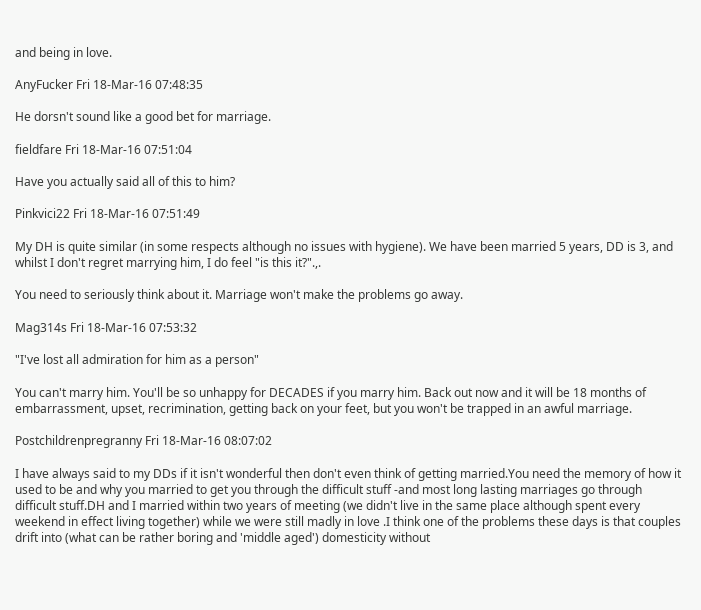and being in love.

AnyFucker Fri 18-Mar-16 07:48:35

He dorsn't sound like a good bet for marriage.

fieldfare Fri 18-Mar-16 07:51:04

Have you actually said all of this to him?

Pinkvici22 Fri 18-Mar-16 07:51:49

My DH is quite similar (in some respects although no issues with hygiene). We have been married 5 years, DD is 3, and whilst I don't regret marrying him, I do feel "is this it?".,.

You need to seriously think about it. Marriage won't make the problems go away.

Mag314s Fri 18-Mar-16 07:53:32

"I've lost all admiration for him as a person"

You can't marry him. You'll be so unhappy for DECADES if you marry him. Back out now and it will be 18 months of embarrassment, upset, recrimination, getting back on your feet, but you won't be trapped in an awful marriage.

Postchildrenpregranny Fri 18-Mar-16 08:07:02

I have always said to my DDs if it isn't wonderful then don't even think of getting married.You need the memory of how it used to be and why you married to get you through the difficult stuff -and most long lasting marriages go through difficult stuff.DH and I married within two years of meeting (we didn't live in the same place although spent every weekend in effect living together) while we were still madly in love .I think one of the problems these days is that couples drift into (what can be rather boring and 'middle aged') domesticity without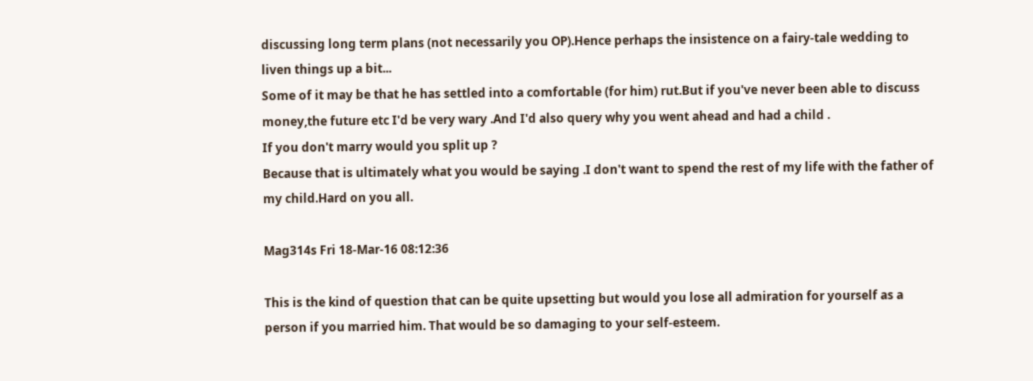discussing long term plans (not necessarily you OP).Hence perhaps the insistence on a fairy-tale wedding to liven things up a bit...
Some of it may be that he has settled into a comfortable (for him) rut.But if you've never been able to discuss money,the future etc I'd be very wary .And I'd also query why you went ahead and had a child .
If you don't marry would you split up ?
Because that is ultimately what you would be saying .I don't want to spend the rest of my life with the father of my child.Hard on you all.

Mag314s Fri 18-Mar-16 08:12:36

This is the kind of question that can be quite upsetting but would you lose all admiration for yourself as a person if you married him. That would be so damaging to your self-esteem.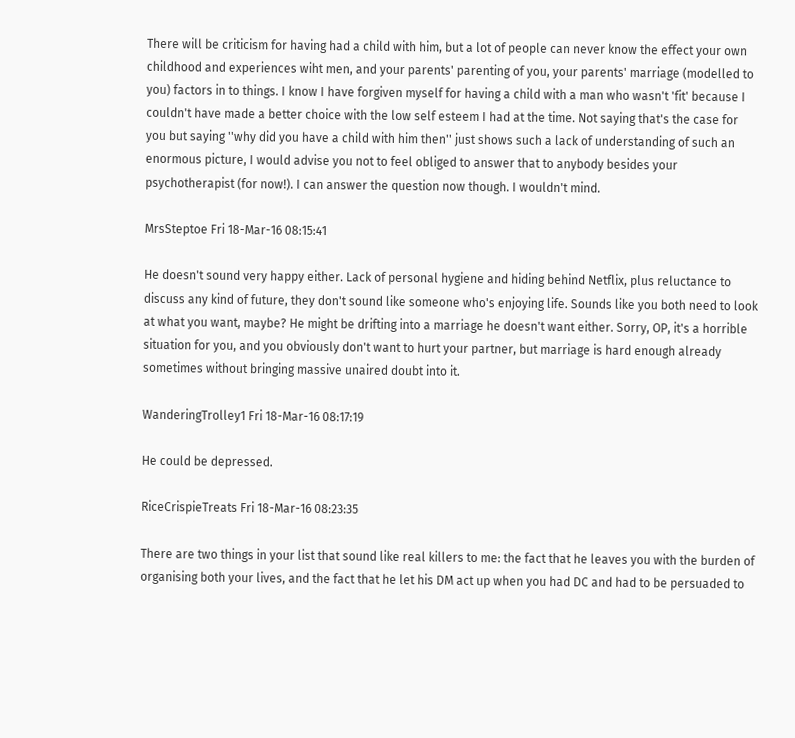There will be criticism for having had a child with him, but a lot of people can never know the effect your own childhood and experiences wiht men, and your parents' parenting of you, your parents' marriage (modelled to you) factors in to things. I know I have forgiven myself for having a child with a man who wasn't 'fit' because I couldn't have made a better choice with the low self esteem I had at the time. Not saying that's the case for you but saying ''why did you have a child with him then'' just shows such a lack of understanding of such an enormous picture, I would advise you not to feel obliged to answer that to anybody besides your psychotherapist (for now!). I can answer the question now though. I wouldn't mind.

MrsSteptoe Fri 18-Mar-16 08:15:41

He doesn't sound very happy either. Lack of personal hygiene and hiding behind Netflix, plus reluctance to discuss any kind of future, they don't sound like someone who's enjoying life. Sounds like you both need to look at what you want, maybe? He might be drifting into a marriage he doesn't want either. Sorry, OP, it's a horrible situation for you, and you obviously don't want to hurt your partner, but marriage is hard enough already sometimes without bringing massive unaired doubt into it.

WanderingTrolley1 Fri 18-Mar-16 08:17:19

He could be depressed.

RiceCrispieTreats Fri 18-Mar-16 08:23:35

There are two things in your list that sound like real killers to me: the fact that he leaves you with the burden of organising both your lives, and the fact that he let his DM act up when you had DC and had to be persuaded to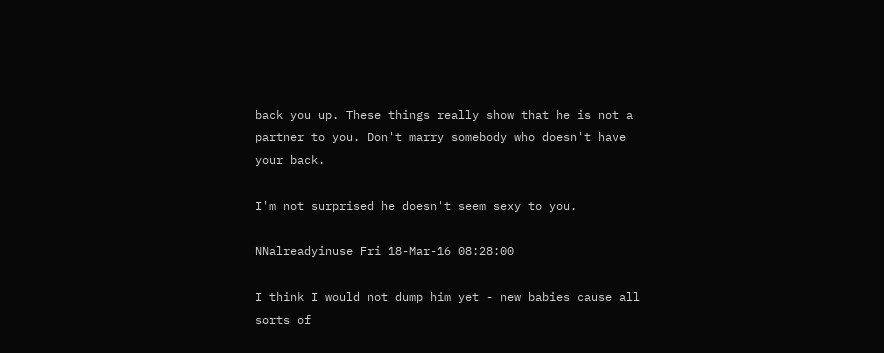back you up. These things really show that he is not a partner to you. Don't marry somebody who doesn't have your back.

I'm not surprised he doesn't seem sexy to you.

NNalreadyinuse Fri 18-Mar-16 08:28:00

I think I would not dump him yet - new babies cause all sorts of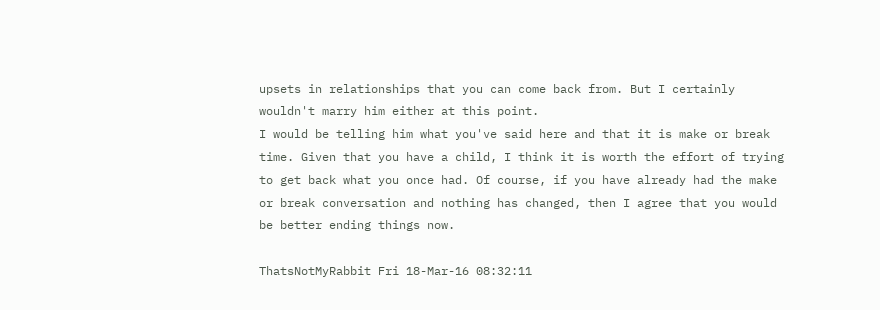upsets in relationships that you can come back from. But I certainly wouldn't marry him either at this point.
I would be telling him what you've said here and that it is make or break time. Given that you have a child, I think it is worth the effort of trying to get back what you once had. Of course, if you have already had the make or break conversation and nothing has changed, then I agree that you would be better ending things now.

ThatsNotMyRabbit Fri 18-Mar-16 08:32:11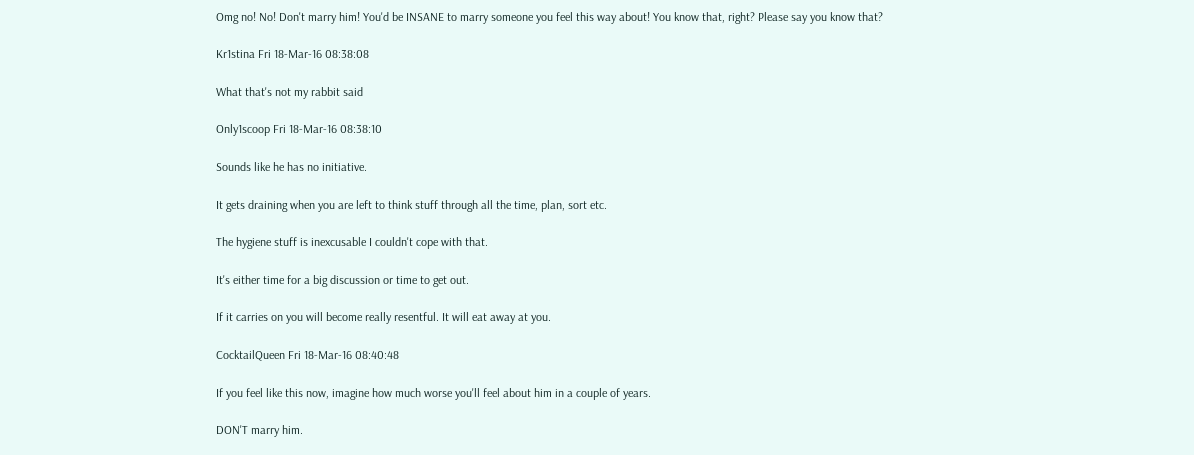Omg no! No! Don't marry him! You'd be INSANE to marry someone you feel this way about! You know that, right? Please say you know that?

Kr1stina Fri 18-Mar-16 08:38:08

What that's not my rabbit said

Only1scoop Fri 18-Mar-16 08:38:10

Sounds like he has no initiative.

It gets draining when you are left to think stuff through all the time, plan, sort etc.

The hygiene stuff is inexcusable I couldn't cope with that.

It's either time for a big discussion or time to get out.

If it carries on you will become really resentful. It will eat away at you.

CocktailQueen Fri 18-Mar-16 08:40:48

If you feel like this now, imagine how much worse you'll feel about him in a couple of years.

DON'T marry him.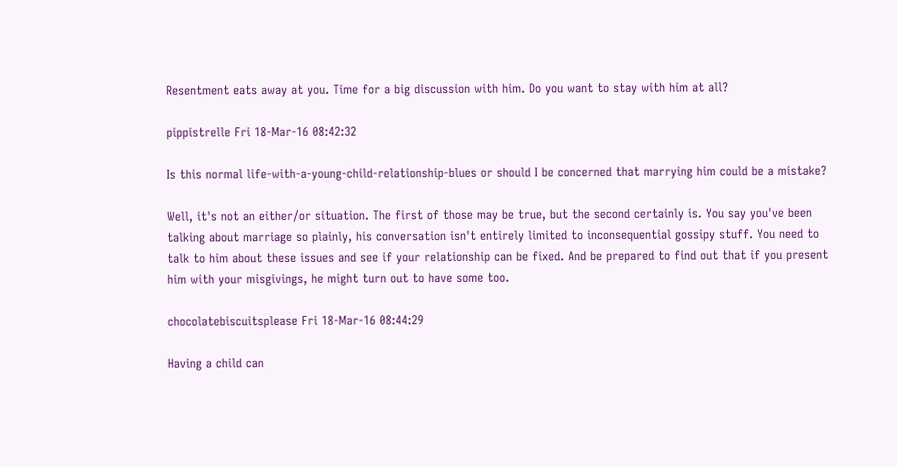Resentment eats away at you. Time for a big discussion with him. Do you want to stay with him at all?

pippistrelle Fri 18-Mar-16 08:42:32

Is this normal life-with-a-young-child-relationship-blues or should I be concerned that marrying him could be a mistake?

Well, it's not an either/or situation. The first of those may be true, but the second certainly is. You say you've been talking about marriage so plainly, his conversation isn't entirely limited to inconsequential gossipy stuff. You need to talk to him about these issues and see if your relationship can be fixed. And be prepared to find out that if you present him with your misgivings, he might turn out to have some too.

chocolatebiscuitsplease Fri 18-Mar-16 08:44:29

Having a child can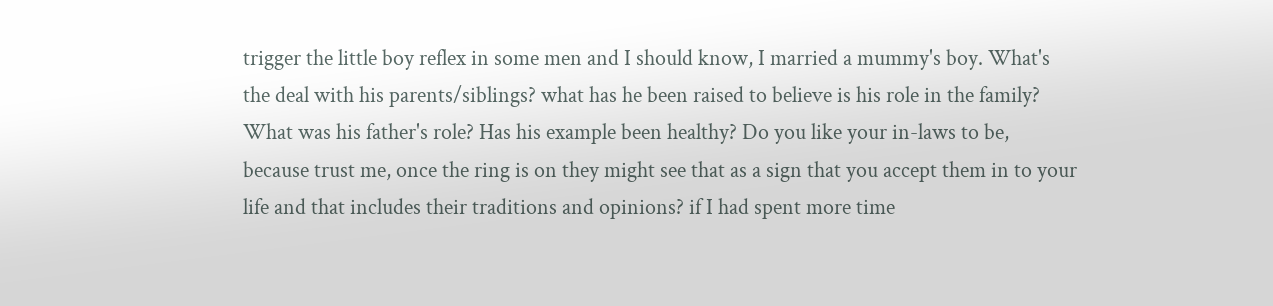trigger the little boy reflex in some men and I should know, I married a mummy's boy. What's the deal with his parents/siblings? what has he been raised to believe is his role in the family? What was his father's role? Has his example been healthy? Do you like your in-laws to be, because trust me, once the ring is on they might see that as a sign that you accept them in to your life and that includes their traditions and opinions? if I had spent more time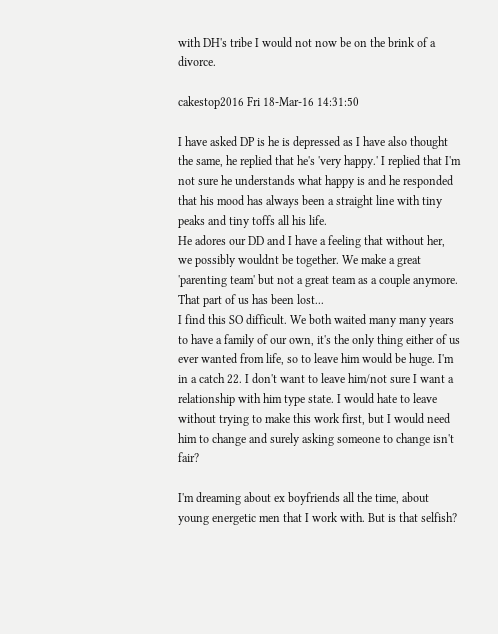with DH's tribe I would not now be on the brink of a divorce.

cakestop2016 Fri 18-Mar-16 14:31:50

I have asked DP is he is depressed as I have also thought the same, he replied that he's 'very happy.' I replied that I'm not sure he understands what happy is and he responded that his mood has always been a straight line with tiny peaks and tiny toffs all his life.
He adores our DD and I have a feeling that without her, we possibly wouldnt be together. We make a great 'parenting team' but not a great team as a couple anymore. That part of us has been lost...
I find this SO difficult. We both waited many many years to have a family of our own, it's the only thing either of us ever wanted from life, so to leave him would be huge. I'm in a catch 22. I don't want to leave him/not sure I want a relationship with him type state. I would hate to leave without trying to make this work first, but I would need him to change and surely asking someone to change isn't fair?

I'm dreaming about ex boyfriends all the time, about young energetic men that I work with. But is that selfish?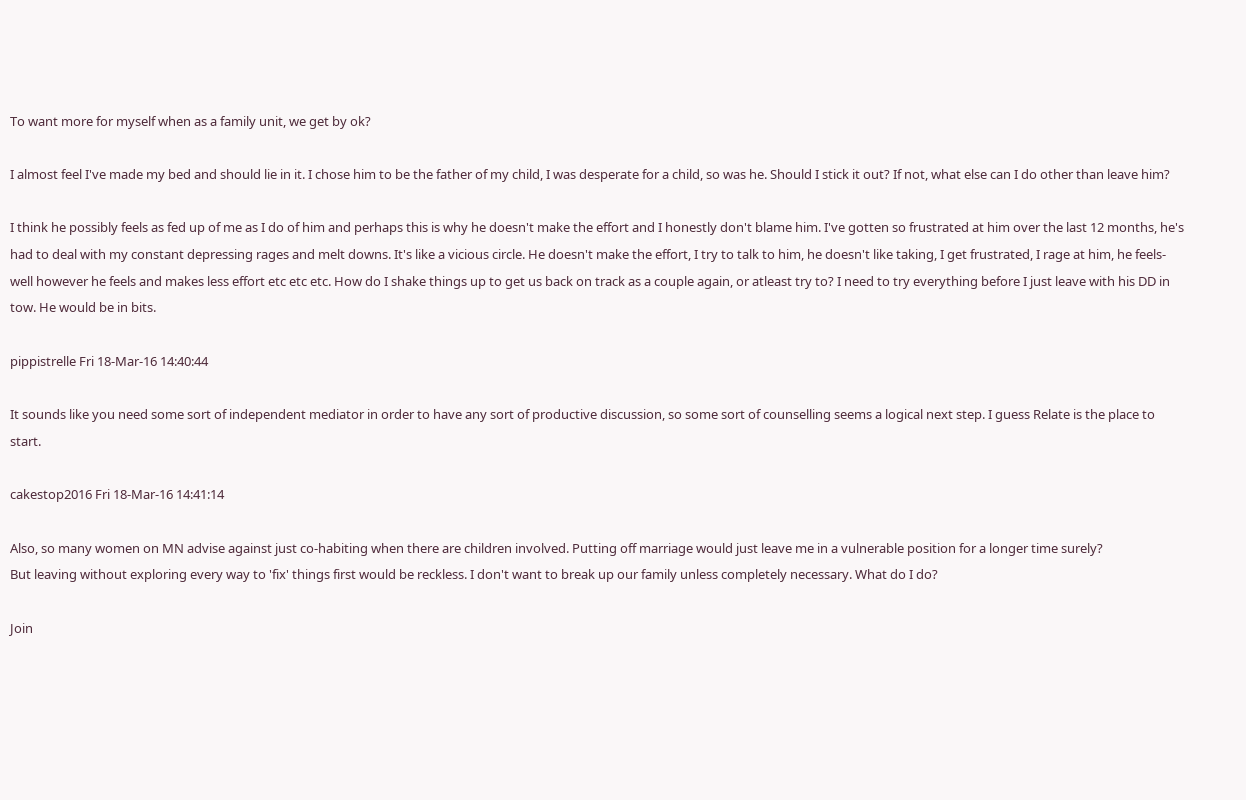To want more for myself when as a family unit, we get by ok?

I almost feel I've made my bed and should lie in it. I chose him to be the father of my child, I was desperate for a child, so was he. Should I stick it out? If not, what else can I do other than leave him?

I think he possibly feels as fed up of me as I do of him and perhaps this is why he doesn't make the effort and I honestly don't blame him. I've gotten so frustrated at him over the last 12 months, he's had to deal with my constant depressing rages and melt downs. It's like a vicious circle. He doesn't make the effort, I try to talk to him, he doesn't like taking, I get frustrated, I rage at him, he feels- well however he feels and makes less effort etc etc etc. How do I shake things up to get us back on track as a couple again, or atleast try to? I need to try everything before I just leave with his DD in tow. He would be in bits.

pippistrelle Fri 18-Mar-16 14:40:44

It sounds like you need some sort of independent mediator in order to have any sort of productive discussion, so some sort of counselling seems a logical next step. I guess Relate is the place to start.

cakestop2016 Fri 18-Mar-16 14:41:14

Also, so many women on MN advise against just co-habiting when there are children involved. Putting off marriage would just leave me in a vulnerable position for a longer time surely?
But leaving without exploring every way to 'fix' things first would be reckless. I don't want to break up our family unless completely necessary. What do I do?

Join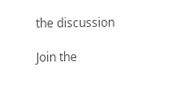the discussion

Join the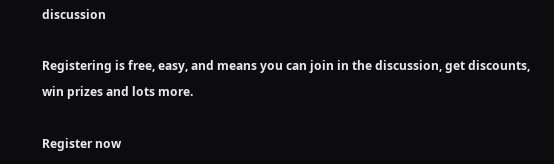discussion

Registering is free, easy, and means you can join in the discussion, get discounts, win prizes and lots more.

Register now